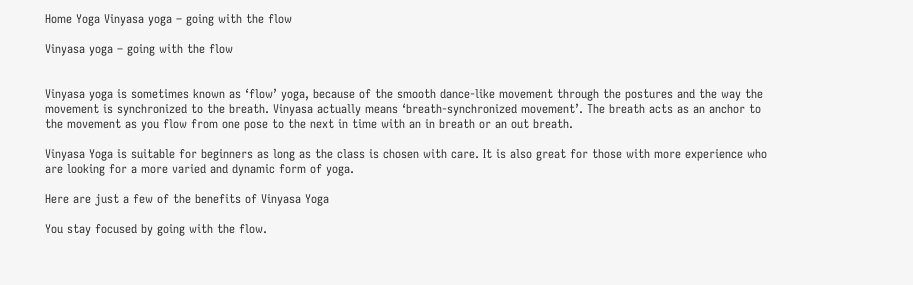Home Yoga Vinyasa yoga – going with the flow

Vinyasa yoga – going with the flow


Vinyasa yoga is sometimes known as ‘flow’ yoga, because of the smooth dance-like movement through the postures and the way the movement is synchronized to the breath. Vinyasa actually means ‘breath-synchronized movement’. The breath acts as an anchor to the movement as you flow from one pose to the next in time with an in breath or an out breath.

Vinyasa Yoga is suitable for beginners as long as the class is chosen with care. It is also great for those with more experience who are looking for a more varied and dynamic form of yoga.

Here are just a few of the benefits of Vinyasa Yoga

You stay focused by going with the flow.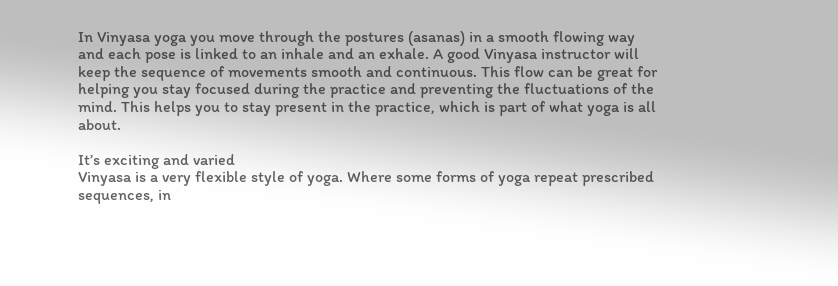In Vinyasa yoga you move through the postures (asanas) in a smooth flowing way and each pose is linked to an inhale and an exhale. A good Vinyasa instructor will keep the sequence of movements smooth and continuous. This flow can be great for helping you stay focused during the practice and preventing the fluctuations of the mind. This helps you to stay present in the practice, which is part of what yoga is all about.

It’s exciting and varied
Vinyasa is a very flexible style of yoga. Where some forms of yoga repeat prescribed sequences, in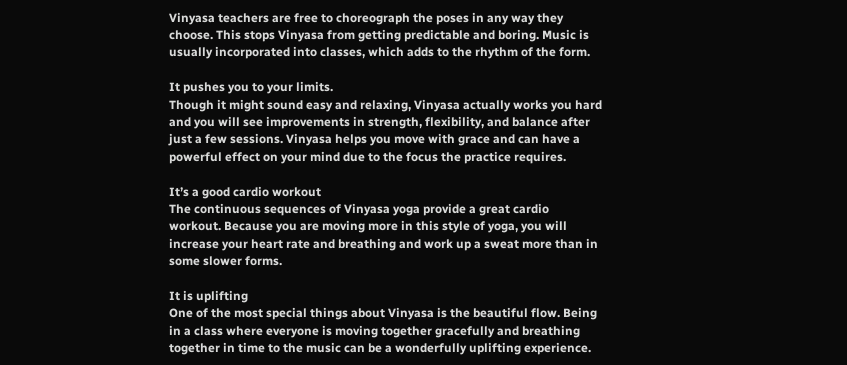Vinyasa teachers are free to choreograph the poses in any way they choose. This stops Vinyasa from getting predictable and boring. Music is usually incorporated into classes, which adds to the rhythm of the form.

It pushes you to your limits.
Though it might sound easy and relaxing, Vinyasa actually works you hard and you will see improvements in strength, flexibility, and balance after just a few sessions. Vinyasa helps you move with grace and can have a powerful effect on your mind due to the focus the practice requires.

It’s a good cardio workout
The continuous sequences of Vinyasa yoga provide a great cardio workout. Because you are moving more in this style of yoga, you will increase your heart rate and breathing and work up a sweat more than in some slower forms.

It is uplifting
One of the most special things about Vinyasa is the beautiful flow. Being in a class where everyone is moving together gracefully and breathing together in time to the music can be a wonderfully uplifting experience.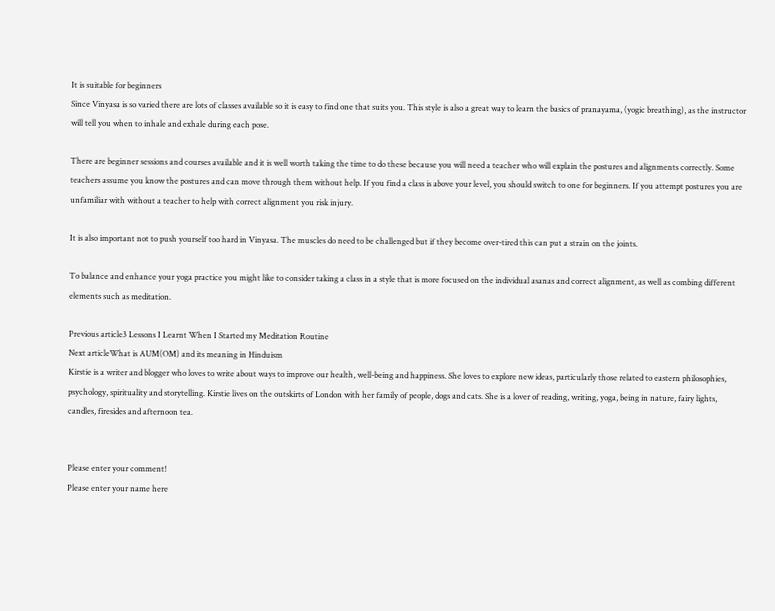It is suitable for beginners
Since Vinyasa is so varied there are lots of classes available so it is easy to find one that suits you. This style is also a great way to learn the basics of pranayama, (yogic breathing), as the instructor will tell you when to inhale and exhale during each pose.

There are beginner sessions and courses available and it is well worth taking the time to do these because you will need a teacher who will explain the postures and alignments correctly. Some teachers assume you know the postures and can move through them without help. If you find a class is above your level, you should switch to one for beginners. If you attempt postures you are unfamiliar with without a teacher to help with correct alignment you risk injury.

It is also important not to push yourself too hard in Vinyasa. The muscles do need to be challenged but if they become over-tired this can put a strain on the joints.

To balance and enhance your yoga practice you might like to consider taking a class in a style that is more focused on the individual asanas and correct alignment, as well as combing different elements such as meditation.

Previous article3 Lessons I Learnt When I Started my Meditation Routine
Next articleWhat is AUM(OM) and its meaning in Hinduism
Kirstie is a writer and blogger who loves to write about ways to improve our health, well-being and happiness. She loves to explore new ideas, particularly those related to eastern philosophies, psychology, spirituality and storytelling. Kirstie lives on the outskirts of London with her family of people, dogs and cats. She is a lover of reading, writing, yoga, being in nature, fairy lights, candles, firesides and afternoon tea.


Please enter your comment!
Please enter your name here